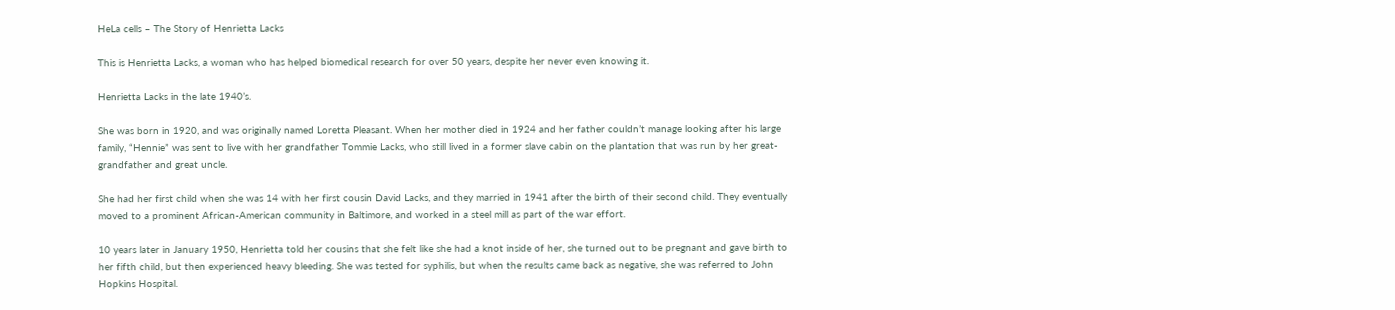HeLa cells – The Story of Henrietta Lacks

This is Henrietta Lacks, a woman who has helped biomedical research for over 50 years, despite her never even knowing it.

Henrietta Lacks in the late 1940’s.

She was born in 1920, and was originally named Loretta Pleasant. When her mother died in 1924 and her father couldn’t manage looking after his large family, “Hennie” was sent to live with her grandfather Tommie Lacks, who still lived in a former slave cabin on the plantation that was run by her great-grandfather and great uncle.

She had her first child when she was 14 with her first cousin David Lacks, and they married in 1941 after the birth of their second child. They eventually moved to a prominent African-American community in Baltimore, and worked in a steel mill as part of the war effort.

10 years later in January 1950, Henrietta told her cousins that she felt like she had a knot inside of her, she turned out to be pregnant and gave birth to her fifth child, but then experienced heavy bleeding. She was tested for syphilis, but when the results came back as negative, she was referred to John Hopkins Hospital.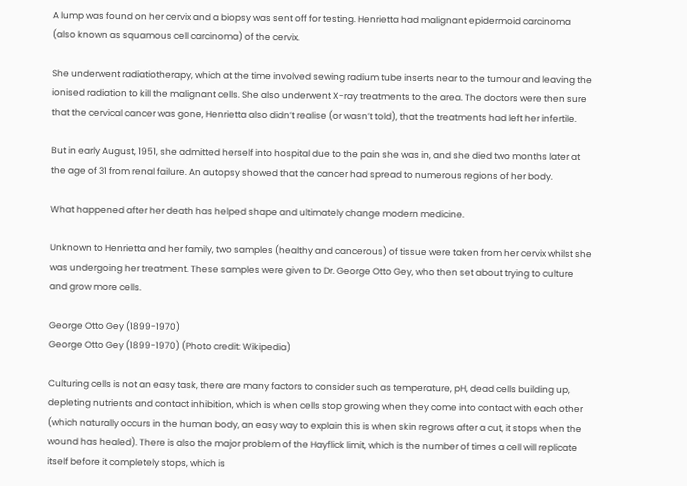A lump was found on her cervix and a biopsy was sent off for testing. Henrietta had malignant epidermoid carcinoma (also known as squamous cell carcinoma) of the cervix.

She underwent radiatiotherapy, which at the time involved sewing radium tube inserts near to the tumour and leaving the ionised radiation to kill the malignant cells. She also underwent X-ray treatments to the area. The doctors were then sure that the cervical cancer was gone, Henrietta also didn’t realise (or wasn’t told), that the treatments had left her infertile.

But in early August, 1951, she admitted herself into hospital due to the pain she was in, and she died two months later at the age of 31 from renal failure. An autopsy showed that the cancer had spread to numerous regions of her body.

What happened after her death has helped shape and ultimately change modern medicine.

Unknown to Henrietta and her family, two samples (healthy and cancerous) of tissue were taken from her cervix whilst she was undergoing her treatment. These samples were given to Dr. George Otto Gey, who then set about trying to culture and grow more cells.

George Otto Gey (1899-1970)
George Otto Gey (1899-1970) (Photo credit: Wikipedia)

Culturing cells is not an easy task, there are many factors to consider such as temperature, pH, dead cells building up, depleting nutrients and contact inhibition, which is when cells stop growing when they come into contact with each other (which naturally occurs in the human body, an easy way to explain this is when skin regrows after a cut, it stops when the wound has healed). There is also the major problem of the Hayflick limit, which is the number of times a cell will replicate itself before it completely stops, which is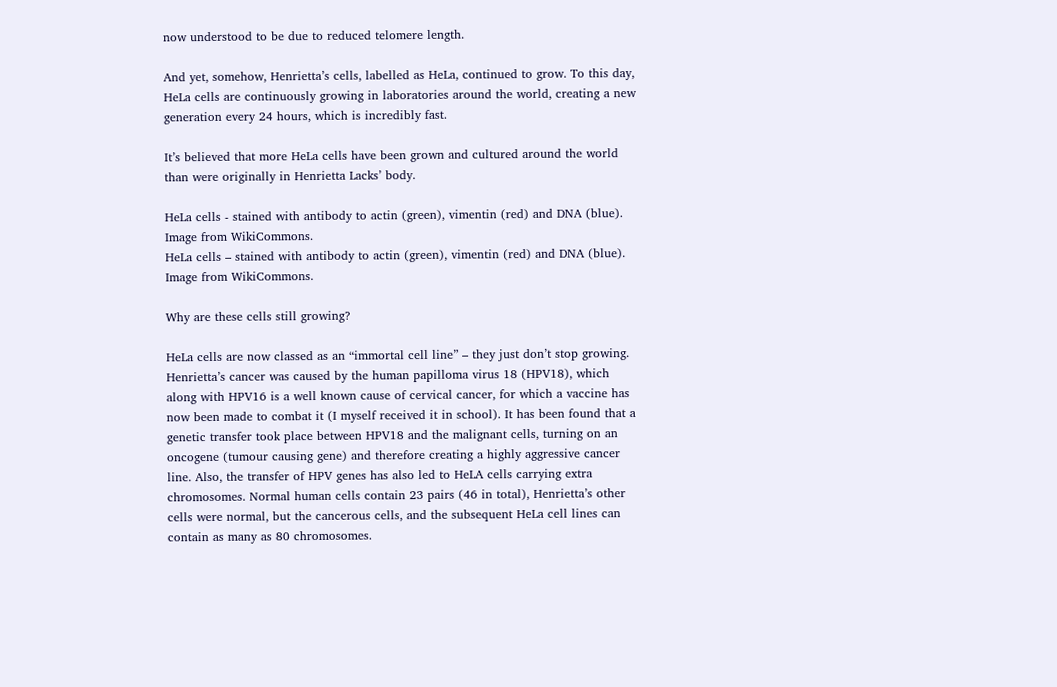now understood to be due to reduced telomere length.

And yet, somehow, Henrietta’s cells, labelled as HeLa, continued to grow. To this day, HeLa cells are continuously growing in laboratories around the world, creating a new generation every 24 hours, which is incredibly fast.

It’s believed that more HeLa cells have been grown and cultured around the world than were originally in Henrietta Lacks’ body.

HeLa cells - stained with antibody to actin (green), vimentin (red) and DNA (blue).  Image from WikiCommons.
HeLa cells – stained with antibody to actin (green), vimentin (red) and DNA (blue).
Image from WikiCommons.

Why are these cells still growing?

HeLa cells are now classed as an “immortal cell line” – they just don’t stop growing. Henrietta’s cancer was caused by the human papilloma virus 18 (HPV18), which along with HPV16 is a well known cause of cervical cancer, for which a vaccine has now been made to combat it (I myself received it in school). It has been found that a genetic transfer took place between HPV18 and the malignant cells, turning on an oncogene (tumour causing gene) and therefore creating a highly aggressive cancer line. Also, the transfer of HPV genes has also led to HeLA cells carrying extra chromosomes. Normal human cells contain 23 pairs (46 in total), Henrietta’s other cells were normal, but the cancerous cells, and the subsequent HeLa cell lines can contain as many as 80 chromosomes.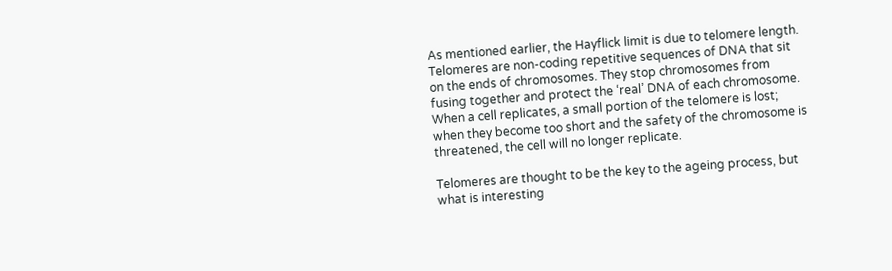As mentioned earlier, the Hayflick limit is due to telomere length. Telomeres are non-coding repetitive sequences of DNA that sit on the ends of chromosomes. They stop chromosomes from fusing together and protect the ‘real’ DNA of each chromosome. When a cell replicates, a small portion of the telomere is lost; when they become too short and the safety of the chromosome is threatened, the cell will no longer replicate.

Telomeres are thought to be the key to the ageing process, but what is interesting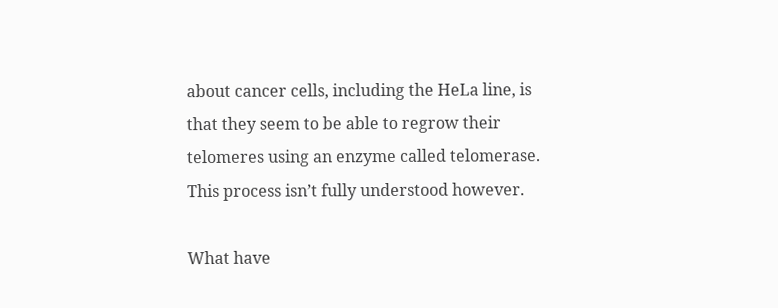about cancer cells, including the HeLa line, is that they seem to be able to regrow their telomeres using an enzyme called telomerase. This process isn’t fully understood however.

What have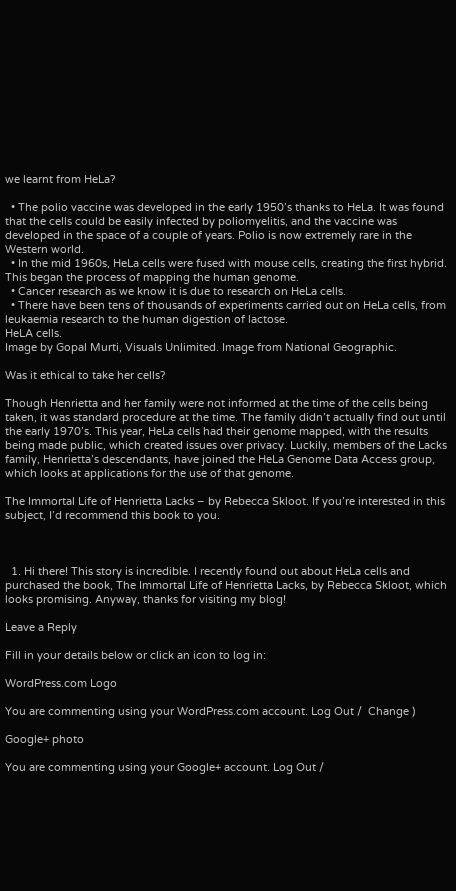we learnt from HeLa?

  • The polio vaccine was developed in the early 1950’s thanks to HeLa. It was found that the cells could be easily infected by poliomyelitis, and the vaccine was developed in the space of a couple of years. Polio is now extremely rare in the Western world.
  • In the mid 1960s, HeLa cells were fused with mouse cells, creating the first hybrid. This began the process of mapping the human genome.
  • Cancer research as we know it is due to research on HeLa cells.
  • There have been tens of thousands of experiments carried out on HeLa cells, from leukaemia research to the human digestion of lactose.
HeLA cells.
Image by Gopal Murti, Visuals Unlimited. Image from National Geographic.

Was it ethical to take her cells?

Though Henrietta and her family were not informed at the time of the cells being taken, it was standard procedure at the time. The family didn’t actually find out until the early 1970’s. This year, HeLa cells had their genome mapped, with the results being made public, which created issues over privacy. Luckily, members of the Lacks family, Henrietta’s descendants, have joined the HeLa Genome Data Access group, which looks at applications for the use of that genome.

The Immortal Life of Henrietta Lacks – by Rebecca Skloot. If you’re interested in this subject, I’d recommend this book to you.



  1. Hi there! This story is incredible. I recently found out about HeLa cells and purchased the book, The Immortal Life of Henrietta Lacks, by Rebecca Skloot, which looks promising. Anyway, thanks for visiting my blog!

Leave a Reply

Fill in your details below or click an icon to log in:

WordPress.com Logo

You are commenting using your WordPress.com account. Log Out /  Change )

Google+ photo

You are commenting using your Google+ account. Log Out /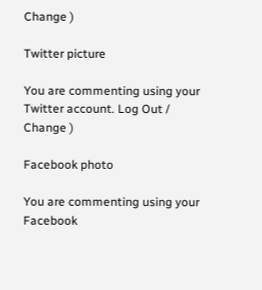Change )

Twitter picture

You are commenting using your Twitter account. Log Out /  Change )

Facebook photo

You are commenting using your Facebook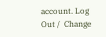account. Log Out /  Change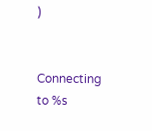)


Connecting to %s